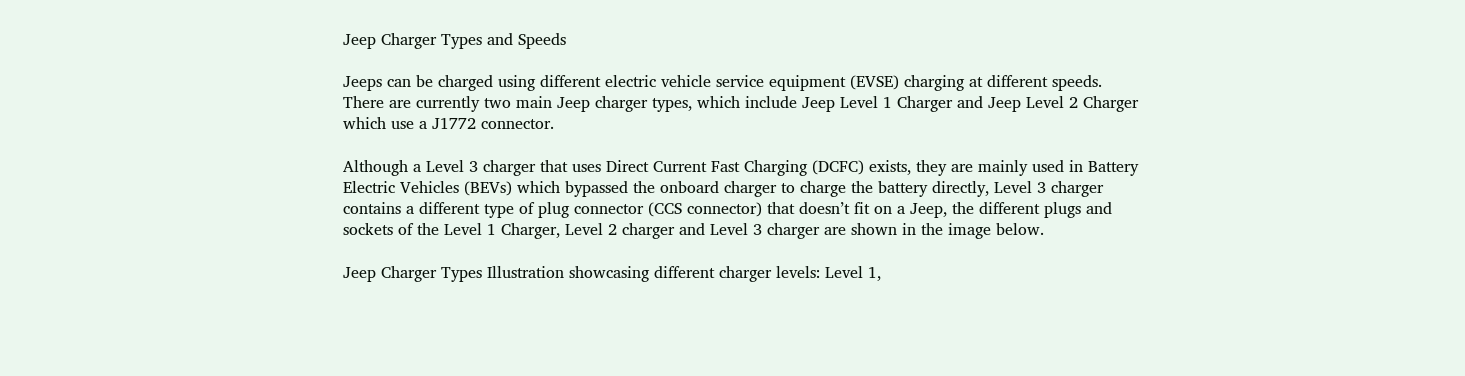Jeep Charger Types and Speeds

Jeeps can be charged using different electric vehicle service equipment (EVSE) charging at different speeds. There are currently two main Jeep charger types, which include Jeep Level 1 Charger and Jeep Level 2 Charger which use a J1772 connector.

Although a Level 3 charger that uses Direct Current Fast Charging (DCFC) exists, they are mainly used in Battery Electric Vehicles (BEVs) which bypassed the onboard charger to charge the battery directly, Level 3 charger contains a different type of plug connector (CCS connector) that doesn’t fit on a Jeep, the different plugs and sockets of the Level 1 Charger, Level 2 charger and Level 3 charger are shown in the image below.

Jeep Charger Types Illustration showcasing different charger levels: Level 1,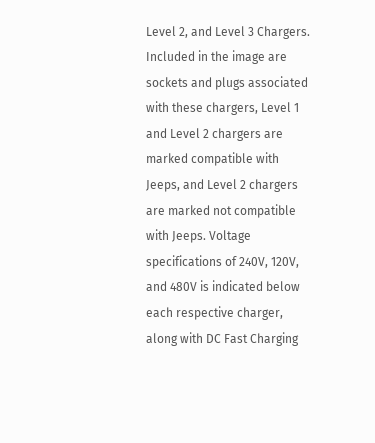Level 2, and Level 3 Chargers. Included in the image are sockets and plugs associated with these chargers, Level 1 and Level 2 chargers are marked compatible with Jeeps, and Level 2 chargers are marked not compatible with Jeeps. Voltage specifications of 240V, 120V, and 480V is indicated below each respective charger, along with DC Fast Charging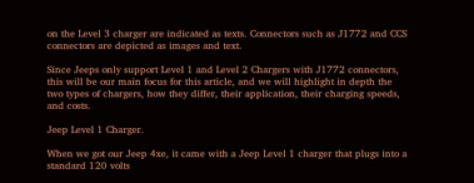on the Level 3 charger are indicated as texts. Connectors such as J1772 and CCS connectors are depicted as images and text.

Since Jeeps only support Level 1 and Level 2 Chargers with J1772 connectors, this will be our main focus for this article, and we will highlight in depth the two types of chargers, how they differ, their application, their charging speeds, and costs.

Jeep Level 1 Charger.

When we got our Jeep 4xe, it came with a Jeep Level 1 charger that plugs into a standard 120 volts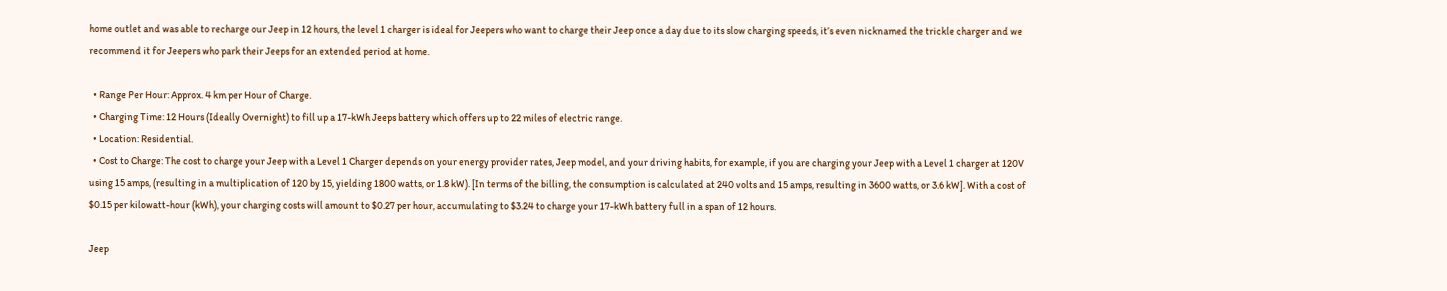home outlet and was able to recharge our Jeep in 12 hours, the level 1 charger is ideal for Jeepers who want to charge their Jeep once a day due to its slow charging speeds, it’s even nicknamed the trickle charger and we recommend it for Jeepers who park their Jeeps for an extended period at home.

  • Range Per Hour: Approx. 4 km per Hour of Charge.
  • Charging Time: 12 Hours (Ideally Overnight) to fill up a 17-kWh Jeeps battery which offers up to 22 miles of electric range.
  • Location: Residential.
  • Cost to Charge: The cost to charge your Jeep with a Level 1 Charger depends on your energy provider rates, Jeep model, and your driving habits, for example, if you are charging your Jeep with a Level 1 charger at 120V using 15 amps, (resulting in a multiplication of 120 by 15, yielding 1800 watts, or 1.8 kW). [In terms of the billing, the consumption is calculated at 240 volts and 15 amps, resulting in 3600 watts, or 3.6 kW]. With a cost of $0.15 per kilowatt-hour (kWh), your charging costs will amount to $0.27 per hour, accumulating to $3.24 to charge your 17-kWh battery full in a span of 12 hours.

Jeep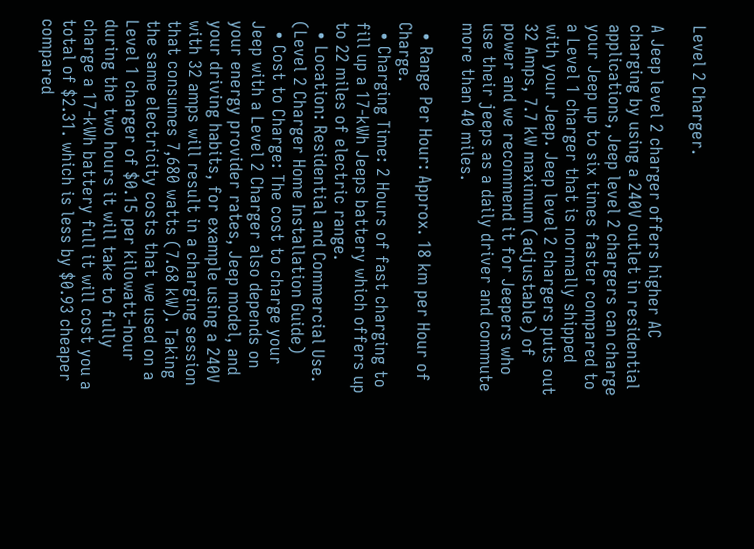Level 2 Charger.

A Jeep level 2 charger offers higher AC charging by using a 240V outlet in residential applications, Jeep level 2 chargers can charge your Jeep up to six times faster compared to a Level 1 charger that is normally shipped with your Jeep. Jeep level 2 chargers puts out 32 Amps, 7.7 kW maximum (adjustable) of power and we recommend it for Jeepers who use their jeeps as a daily driver and commute more than 40 miles.

  • Range Per Hour: Approx. 18 km per Hour of Charge.
  • Charging Time: 2 Hours of fast charging to fill up a 17-kWh Jeeps battery which offers up to 22 miles of electric range.
  • Location: Residential and Commercial Use. (Level 2 Charger Home Installation Guide)
  • Cost to Charge: The cost to charge your Jeep with a Level 2 Charger also depends on your energy provider rates, Jeep model, and your driving habits, for example using a 240V with 32 amps will result in a charging session that consumes 7,680 watts (7.68 kW). Taking the same electricity costs that we used on a Level 1 charger of $0.15 per kilowatt-hour during the two hours it will take to fully charge a 17-kWh battery full it will cost you a total of $2.31. which is less by $0.93 cheaper compared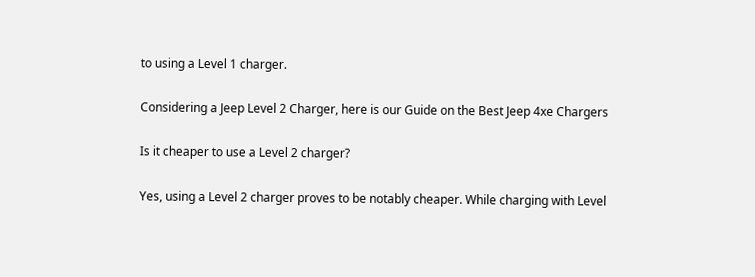to using a Level 1 charger.

Considering a Jeep Level 2 Charger, here is our Guide on the Best Jeep 4xe Chargers

Is it cheaper to use a Level 2 charger?

Yes, using a Level 2 charger proves to be notably cheaper. While charging with Level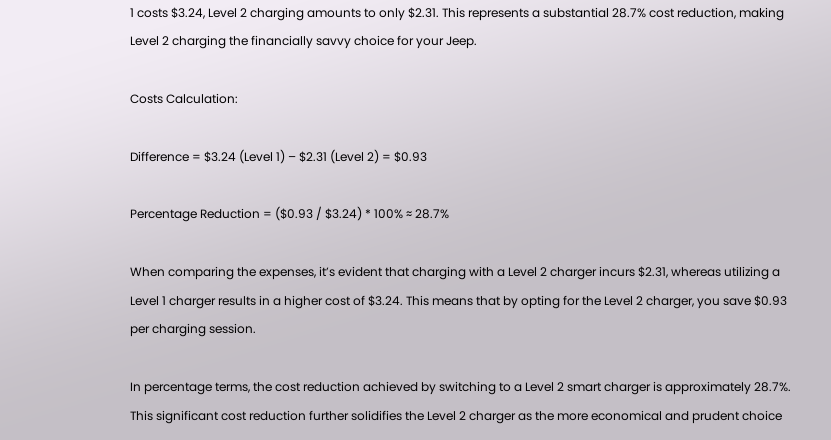1 costs $3.24, Level 2 charging amounts to only $2.31. This represents a substantial 28.7% cost reduction, making Level 2 charging the financially savvy choice for your Jeep.

Costs Calculation:

Difference = $3.24 (Level 1) – $2.31 (Level 2) = $0.93

Percentage Reduction = ($0.93 / $3.24) * 100% ≈ 28.7%

When comparing the expenses, it’s evident that charging with a Level 2 charger incurs $2.31, whereas utilizing a Level 1 charger results in a higher cost of $3.24. This means that by opting for the Level 2 charger, you save $0.93 per charging session.

In percentage terms, the cost reduction achieved by switching to a Level 2 smart charger is approximately 28.7%. This significant cost reduction further solidifies the Level 2 charger as the more economical and prudent choice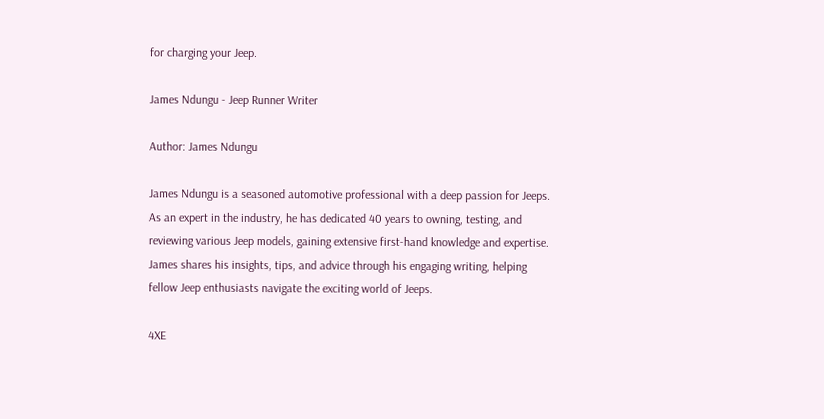for charging your Jeep.

James Ndungu - Jeep Runner Writer

Author: James Ndungu

James Ndungu is a seasoned automotive professional with a deep passion for Jeeps. As an expert in the industry, he has dedicated 40 years to owning, testing, and reviewing various Jeep models, gaining extensive first-hand knowledge and expertise. James shares his insights, tips, and advice through his engaging writing, helping fellow Jeep enthusiasts navigate the exciting world of Jeeps.

4XE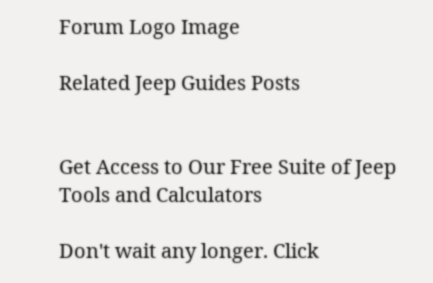Forum Logo Image

Related Jeep Guides Posts


Get Access to Our Free Suite of Jeep Tools and Calculators

Don't wait any longer. Click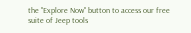the "Explore Now" button to access our free suite of Jeep tools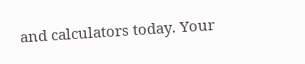and calculators today. Your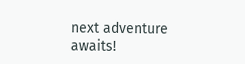next adventure awaits!